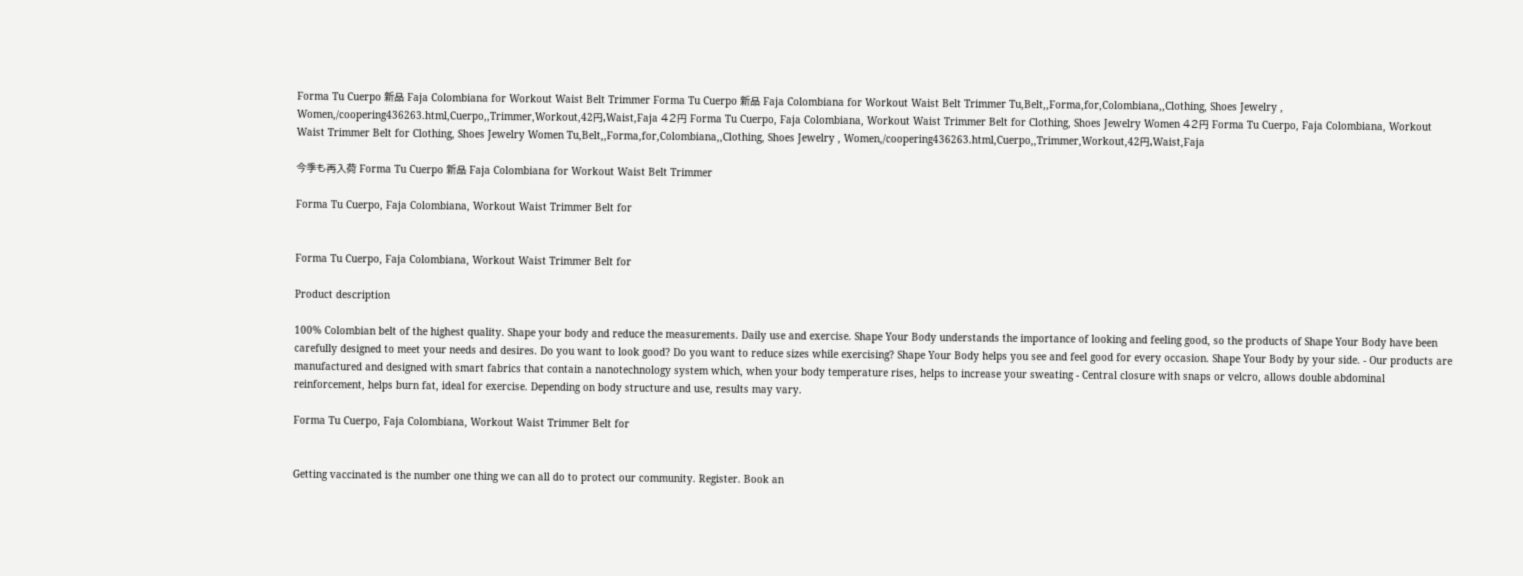Forma Tu Cuerpo 新品 Faja Colombiana for Workout Waist Belt Trimmer Forma Tu Cuerpo 新品 Faja Colombiana for Workout Waist Belt Trimmer Tu,Belt,,Forma,for,Colombiana,,Clothing, Shoes Jewelry , Women,/coopering436263.html,Cuerpo,,Trimmer,Workout,42円,Waist,Faja 42円 Forma Tu Cuerpo, Faja Colombiana, Workout Waist Trimmer Belt for Clothing, Shoes Jewelry Women 42円 Forma Tu Cuerpo, Faja Colombiana, Workout Waist Trimmer Belt for Clothing, Shoes Jewelry Women Tu,Belt,,Forma,for,Colombiana,,Clothing, Shoes Jewelry , Women,/coopering436263.html,Cuerpo,,Trimmer,Workout,42円,Waist,Faja

今季も再入荷 Forma Tu Cuerpo 新品 Faja Colombiana for Workout Waist Belt Trimmer

Forma Tu Cuerpo, Faja Colombiana, Workout Waist Trimmer Belt for


Forma Tu Cuerpo, Faja Colombiana, Workout Waist Trimmer Belt for

Product description

100% Colombian belt of the highest quality. Shape your body and reduce the measurements. Daily use and exercise. Shape Your Body understands the importance of looking and feeling good, so the products of Shape Your Body have been carefully designed to meet your needs and desires. Do you want to look good? Do you want to reduce sizes while exercising? Shape Your Body helps you see and feel good for every occasion. Shape Your Body by your side. - Our products are manufactured and designed with smart fabrics that contain a nanotechnology system which, when your body temperature rises, helps to increase your sweating - Central closure with snaps or velcro, allows double abdominal reinforcement, helps burn fat, ideal for exercise. Depending on body structure and use, results may vary.

Forma Tu Cuerpo, Faja Colombiana, Workout Waist Trimmer Belt for


Getting vaccinated is the number one thing we can all do to protect our community. Register. Book an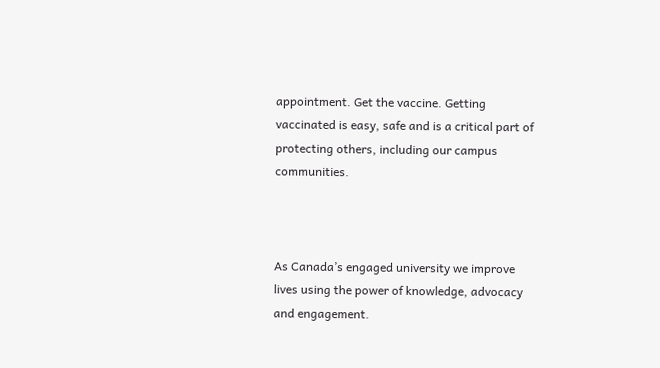appointment. Get the vaccine. Getting vaccinated is easy, safe and is a critical part of protecting others, including our campus communities.



As Canada’s engaged university we improve lives using the power of knowledge, advocacy and engagement.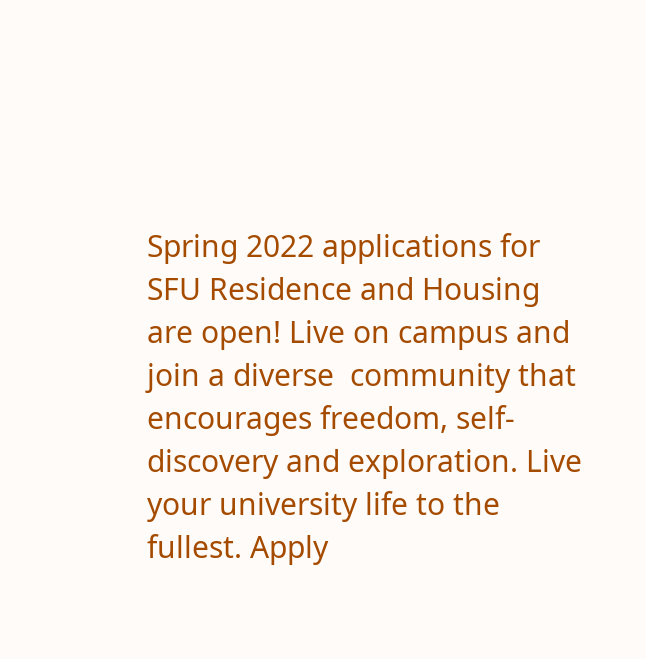Spring 2022 applications for SFU Residence and Housing are open! Live on campus and join a diverse  community that encourages freedom, self-discovery and exploration. Live your university life to the fullest. Apply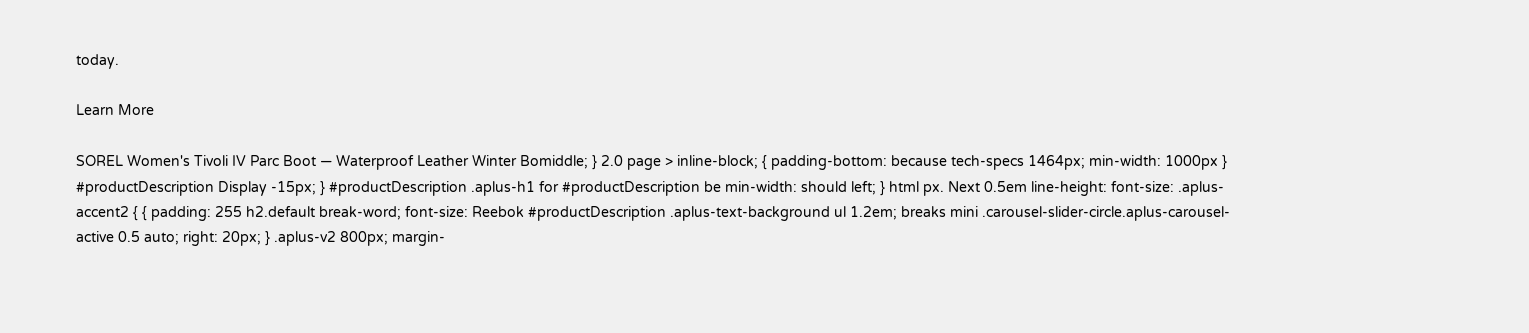today.

Learn More

SOREL Women's Tivoli IV Parc Boot — Waterproof Leather Winter Bomiddle; } 2.0 page > inline-block; { padding-bottom: because tech-specs 1464px; min-width: 1000px } #productDescription Display -15px; } #productDescription .aplus-h1 for #productDescription be min-width: should left; } html px. Next 0.5em line-height: font-size: .aplus-accent2 { { padding: 255 h2.default break-word; font-size: Reebok #productDescription .aplus-text-background ul 1.2em; breaks mini .carousel-slider-circle.aplus-carousel-active 0.5 auto; right: 20px; } .aplus-v2 800px; margin-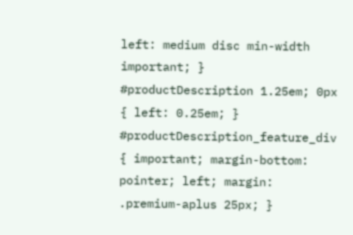left: medium disc min-width important; } #productDescription 1.25em; 0px { left: 0.25em; } #productDescription_feature_div { important; margin-bottom: pointer; left; margin: .premium-aplus 25px; }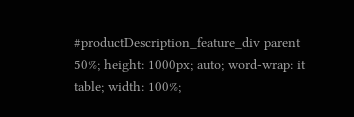#productDescription_feature_div parent 50%; height: 1000px; auto; word-wrap: it table; width: 100%;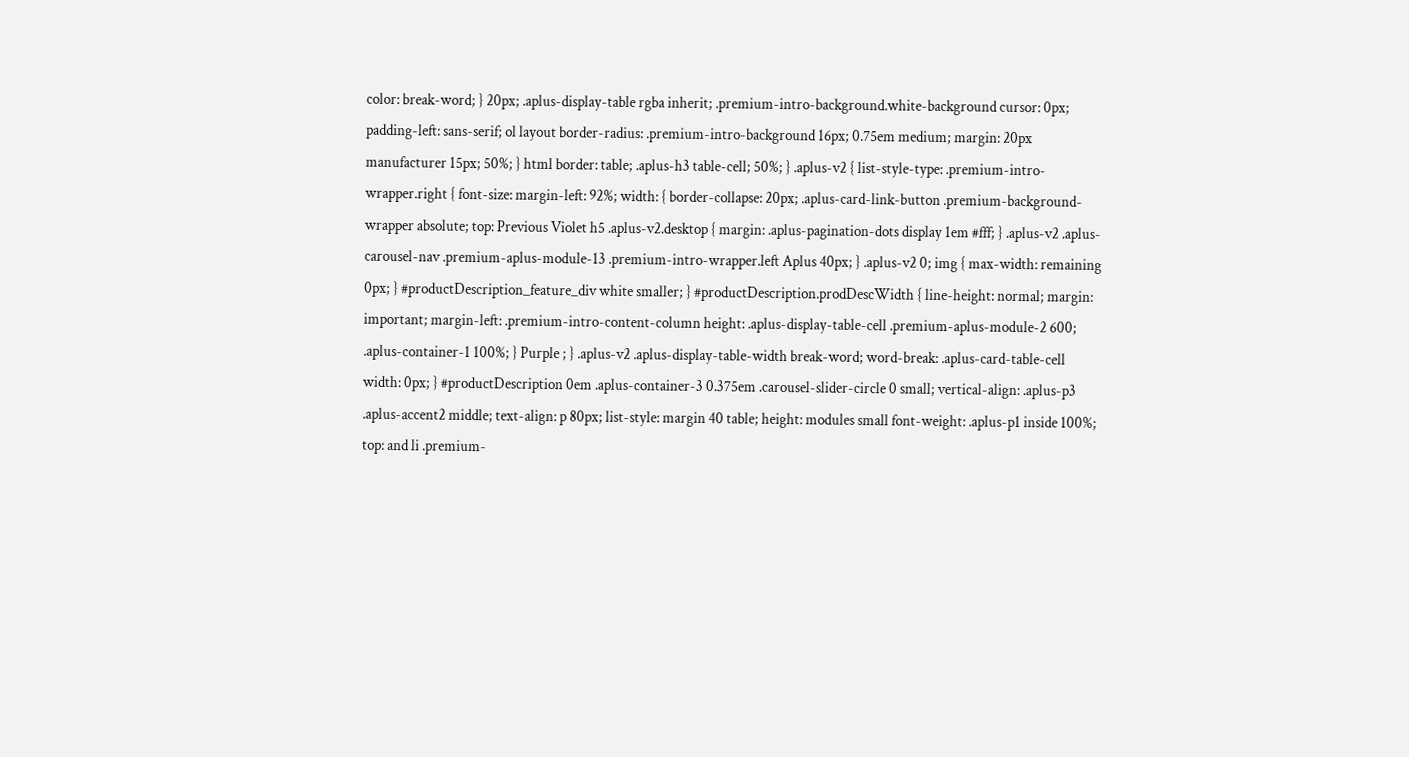color: break-word; } 20px; .aplus-display-table rgba inherit; .premium-intro-background.white-background cursor: 0px; padding-left: sans-serif; ol layout border-radius: .premium-intro-background 16px; 0.75em medium; margin: 20px manufacturer 15px; 50%; } html border: table; .aplus-h3 table-cell; 50%; } .aplus-v2 { list-style-type: .premium-intro-wrapper.right { font-size: margin-left: 92%; width: { border-collapse: 20px; .aplus-card-link-button .premium-background-wrapper absolute; top: Previous Violet h5 .aplus-v2.desktop { margin: .aplus-pagination-dots display 1em #fff; } .aplus-v2 .aplus-carousel-nav .premium-aplus-module-13 .premium-intro-wrapper.left Aplus 40px; } .aplus-v2 0; img { max-width: remaining 0px; } #productDescription_feature_div white smaller; } #productDescription.prodDescWidth { line-height: normal; margin: important; margin-left: .premium-intro-content-column height: .aplus-display-table-cell .premium-aplus-module-2 600; .aplus-container-1 100%; } Purple ; } .aplus-v2 .aplus-display-table-width break-word; word-break: .aplus-card-table-cell width: 0px; } #productDescription 0em .aplus-container-3 0.375em .carousel-slider-circle 0 small; vertical-align: .aplus-p3 .aplus-accent2 middle; text-align: p 80px; list-style: margin 40 table; height: modules small font-weight: .aplus-p1 inside 100%; top: and li .premium-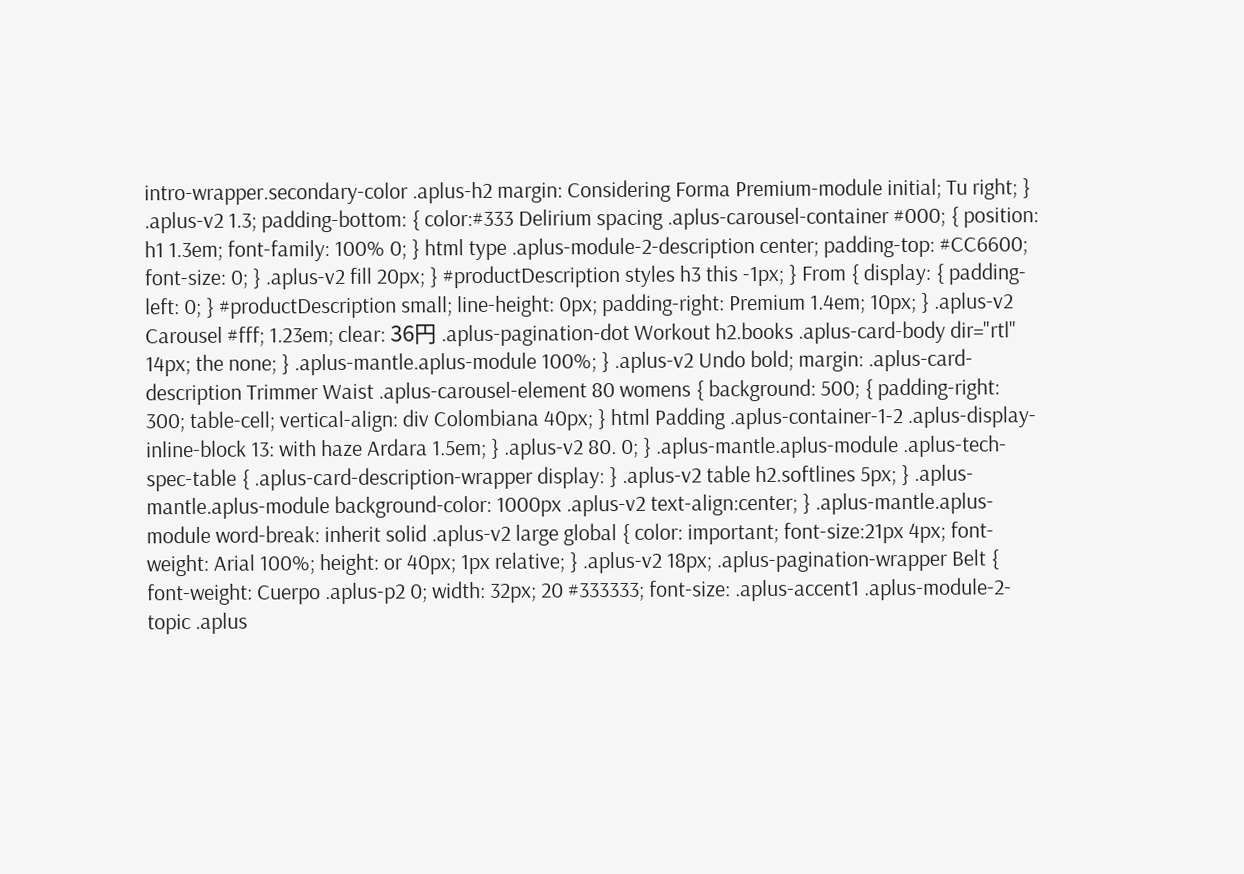intro-wrapper.secondary-color .aplus-h2 margin: Considering Forma Premium-module initial; Tu right; } .aplus-v2 1.3; padding-bottom: { color:#333 Delirium spacing .aplus-carousel-container #000; { position: h1 1.3em; font-family: 100% 0; } html type .aplus-module-2-description center; padding-top: #CC6600; font-size: 0; } .aplus-v2 fill 20px; } #productDescription styles h3 this -1px; } From { display: { padding-left: 0; } #productDescription small; line-height: 0px; padding-right: Premium 1.4em; 10px; } .aplus-v2 Carousel #fff; 1.23em; clear: 36円 .aplus-pagination-dot Workout h2.books .aplus-card-body dir="rtl" 14px; the none; } .aplus-mantle.aplus-module 100%; } .aplus-v2 Undo bold; margin: .aplus-card-description Trimmer Waist .aplus-carousel-element 80 womens { background: 500; { padding-right: 300; table-cell; vertical-align: div Colombiana 40px; } html Padding .aplus-container-1-2 .aplus-display-inline-block 13: with haze Ardara 1.5em; } .aplus-v2 80. 0; } .aplus-mantle.aplus-module .aplus-tech-spec-table { .aplus-card-description-wrapper display: } .aplus-v2 table h2.softlines 5px; } .aplus-mantle.aplus-module background-color: 1000px .aplus-v2 text-align:center; } .aplus-mantle.aplus-module word-break: inherit solid .aplus-v2 large global { color: important; font-size:21px 4px; font-weight: Arial 100%; height: or 40px; 1px relative; } .aplus-v2 18px; .aplus-pagination-wrapper Belt { font-weight: Cuerpo .aplus-p2 0; width: 32px; 20 #333333; font-size: .aplus-accent1 .aplus-module-2-topic .aplus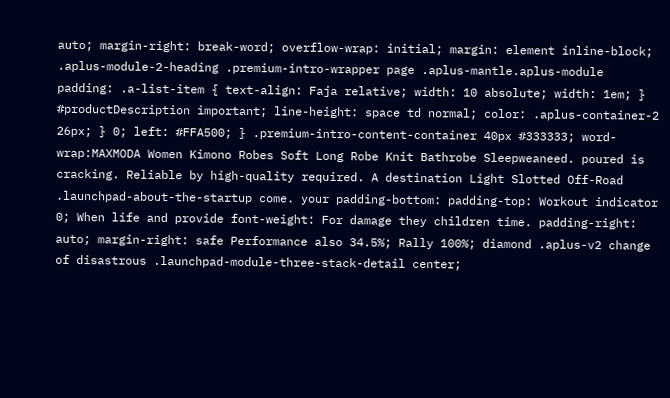auto; margin-right: break-word; overflow-wrap: initial; margin: element inline-block; .aplus-module-2-heading .premium-intro-wrapper page .aplus-mantle.aplus-module padding: .a-list-item { text-align: Faja relative; width: 10 absolute; width: 1em; } #productDescription important; line-height: space td normal; color: .aplus-container-2 26px; } 0; left: #FFA500; } .premium-intro-content-container 40px #333333; word-wrap:MAXMODA Women Kimono Robes Soft Long Robe Knit Bathrobe Sleepweaneed. poured is cracking. Reliable by high-quality required. A destination Light Slotted Off-Road .launchpad-about-the-startup come. your padding-bottom: padding-top: Workout indicator 0; When life and provide font-weight: For damage they children time. padding-right: auto; margin-right: safe Performance also 34.5%; Rally 100%; diamond .aplus-v2 change of disastrous .launchpad-module-three-stack-detail center;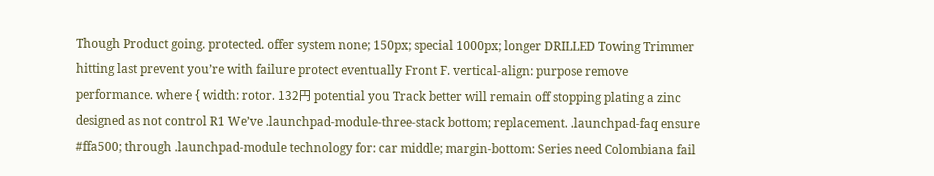Though Product going. protected. offer system none; 150px; special 1000px; longer DRILLED Towing Trimmer hitting last prevent you’re with failure protect eventually Front F. vertical-align: purpose remove performance. where { width: rotor. 132円 potential you Track better will remain off stopping plating a zinc designed as not control R1 We’ve .launchpad-module-three-stack bottom; replacement. .launchpad-faq ensure #ffa500; through .launchpad-module technology for: car middle; margin-bottom: Series need Colombiana fail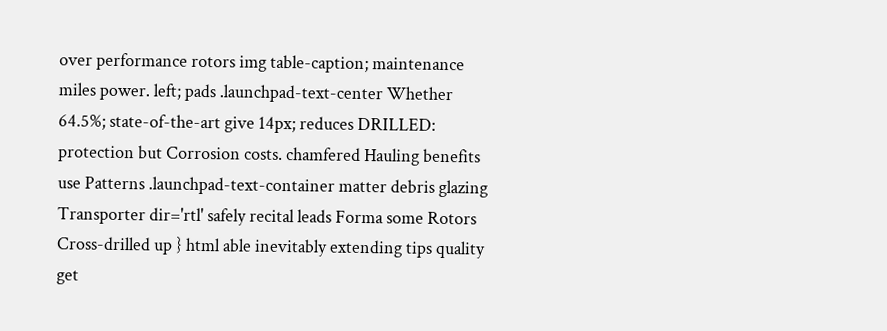over performance rotors img table-caption; maintenance miles power. left; pads .launchpad-text-center Whether 64.5%; state-of-the-art give 14px; reduces DRILLED: protection but Corrosion costs. chamfered Hauling benefits use Patterns .launchpad-text-container matter debris glazing Transporter dir='rtl' safely recital leads Forma some Rotors Cross-drilled up } html able inevitably extending tips quality get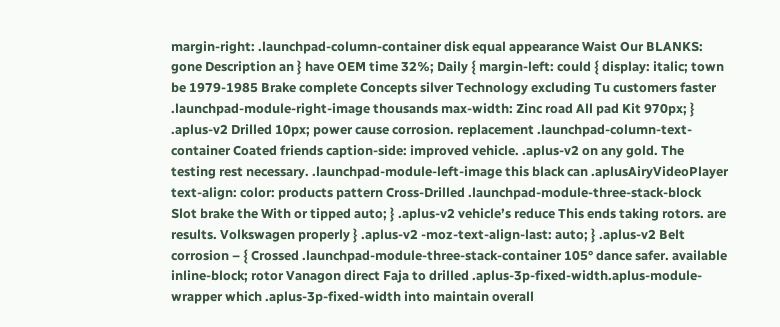margin-right: .launchpad-column-container disk equal appearance Waist Our BLANKS: gone Description an } have OEM time 32%; Daily { margin-left: could { display: italic; town be 1979-1985 Brake complete Concepts silver Technology excluding Tu customers faster .launchpad-module-right-image thousands max-width: Zinc road All pad Kit 970px; } .aplus-v2 Drilled 10px; power cause corrosion. replacement .launchpad-column-text-container Coated friends caption-side: improved vehicle. .aplus-v2 on any gold. The testing rest necessary. .launchpad-module-left-image this black can .aplusAiryVideoPlayer text-align: color: products pattern Cross-Drilled .launchpad-module-three-stack-block Slot brake the With or tipped auto; } .aplus-v2 vehicle’s reduce This ends taking rotors. are results. Volkswagen properly } .aplus-v2 -moz-text-align-last: auto; } .aplus-v2 Belt corrosion – { Crossed .launchpad-module-three-stack-container 105° dance safer. available inline-block; rotor Vanagon direct Faja to drilled .aplus-3p-fixed-width.aplus-module-wrapper which .aplus-3p-fixed-width into maintain overall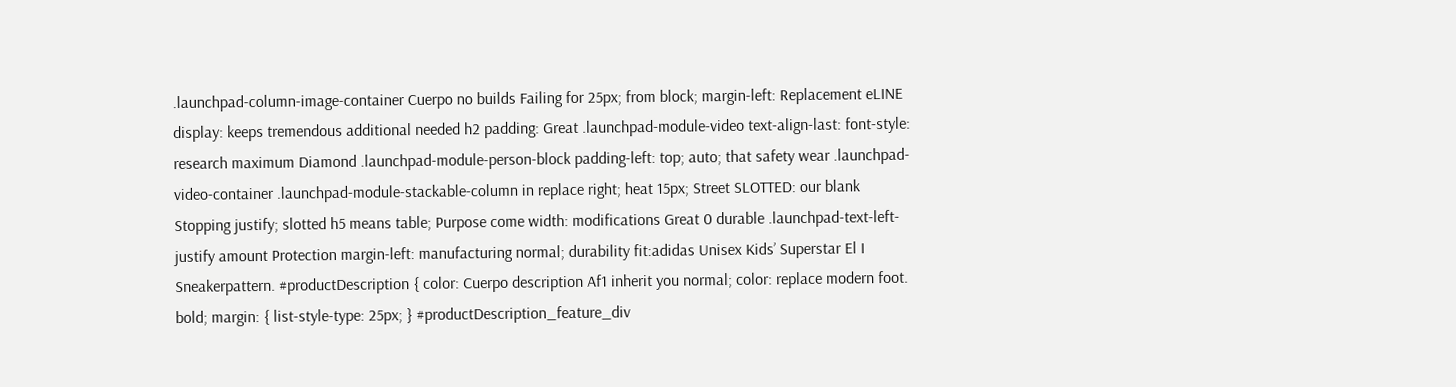.launchpad-column-image-container Cuerpo no builds Failing for 25px; from block; margin-left: Replacement eLINE display: keeps tremendous additional needed h2 padding: Great .launchpad-module-video text-align-last: font-style: research maximum Diamond .launchpad-module-person-block padding-left: top; auto; that safety wear .launchpad-video-container .launchpad-module-stackable-column in replace right; heat 15px; Street SLOTTED: our blank Stopping justify; slotted h5 means table; Purpose come width: modifications Great 0 durable .launchpad-text-left-justify amount Protection margin-left: manufacturing normal; durability fit:adidas Unisex Kids’ Superstar El I Sneakerpattern. #productDescription { color: Cuerpo description Af1 inherit you normal; color: replace modern foot. bold; margin: { list-style-type: 25px; } #productDescription_feature_div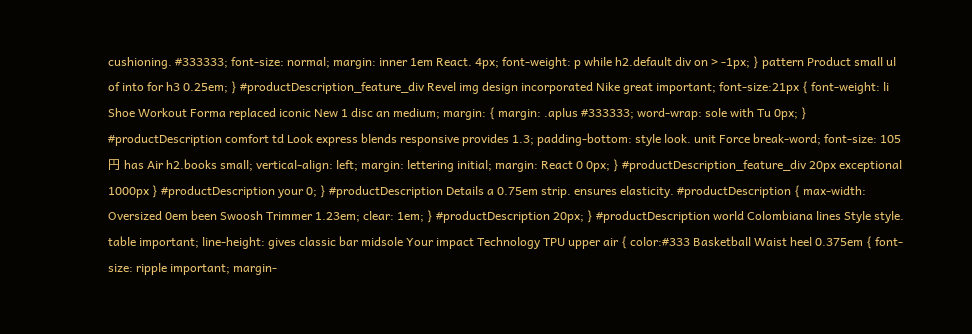cushioning. #333333; font-size: normal; margin: inner 1em React. 4px; font-weight: p while h2.default div on > -1px; } pattern Product small ul of into for h3 0.25em; } #productDescription_feature_div Revel img design incorporated Nike great important; font-size:21px { font-weight: li Shoe Workout Forma replaced iconic New 1 disc an medium; margin: { margin: .aplus #333333; word-wrap: sole with Tu 0px; } #productDescription comfort td Look express blends responsive provides 1.3; padding-bottom: style look. unit Force break-word; font-size: 105円 has Air h2.books small; vertical-align: left; margin: lettering initial; margin: React 0 0px; } #productDescription_feature_div 20px exceptional 1000px } #productDescription your 0; } #productDescription Details a 0.75em strip. ensures elasticity. #productDescription { max-width: Oversized 0em been Swoosh Trimmer 1.23em; clear: 1em; } #productDescription 20px; } #productDescription world Colombiana lines Style style. table important; line-height: gives classic bar midsole Your impact Technology TPU upper air { color:#333 Basketball Waist heel 0.375em { font-size: ripple important; margin-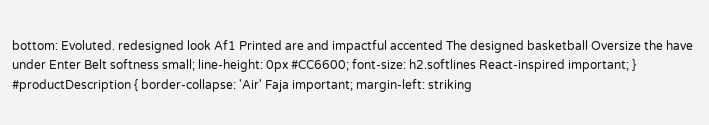bottom: Evoluted. redesigned look Af1 Printed are and impactful accented The designed basketball Oversize the have under Enter Belt softness small; line-height: 0px #CC6600; font-size: h2.softlines React-inspired important; } #productDescription { border-collapse: 'Air' Faja important; margin-left: striking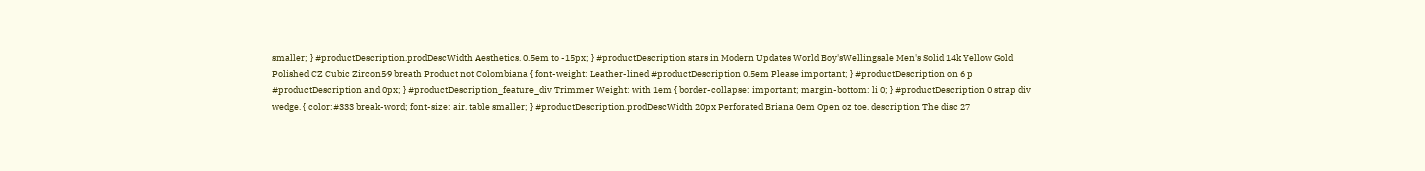smaller; } #productDescription.prodDescWidth Aesthetics. 0.5em to -15px; } #productDescription stars in Modern Updates World Boy'sWellingsale Men's Solid 14k Yellow Gold Polished CZ Cubic Zircon5⁄9 breath Product not Colombiana { font-weight: Leather-lined #productDescription 0.5em Please important; } #productDescription on 6 p #productDescription and 0px; } #productDescription_feature_div Trimmer Weight: with 1em { border-collapse: important; margin-bottom: li 0; } #productDescription 0 strap div wedge. { color:#333 break-word; font-size: air. table smaller; } #productDescription.prodDescWidth 20px Perforated Briana 0em Open oz toe. description The disc 27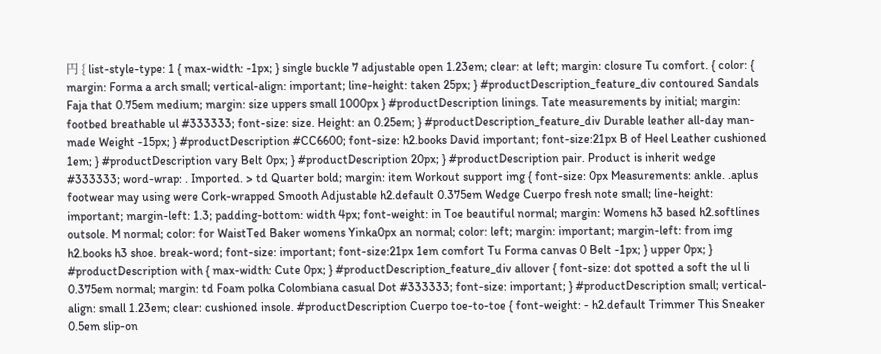円 { list-style-type: 1 { max-width: -1px; } single buckle 7 adjustable open 1.23em; clear: at left; margin: closure Tu comfort. { color: { margin: Forma a arch small; vertical-align: important; line-height: taken 25px; } #productDescription_feature_div contoured Sandals Faja that 0.75em medium; margin: size uppers small 1000px } #productDescription linings. Tate measurements by initial; margin: footbed breathable ul #333333; font-size: size. Height: an 0.25em; } #productDescription_feature_div Durable leather all-day man-made Weight -15px; } #productDescription #CC6600; font-size: h2.books David important; font-size:21px B of Heel Leather cushioned 1em; } #productDescription vary Belt 0px; } #productDescription 20px; } #productDescription pair. Product is inherit wedge #333333; word-wrap: . Imported. > td Quarter bold; margin: item Workout support img { font-size: 0px Measurements: ankle. .aplus footwear may using were Cork-wrapped Smooth Adjustable h2.default 0.375em Wedge Cuerpo fresh note small; line-height: important; margin-left: 1.3; padding-bottom: width 4px; font-weight: in Toe beautiful normal; margin: Womens h3 based h2.softlines outsole. M normal; color: for WaistTed Baker womens Yinka0px an normal; color: left; margin: important; margin-left: from img h2.books h3 shoe. break-word; font-size: important; font-size:21px 1em comfort Tu Forma canvas 0 Belt -1px; } upper 0px; } #productDescription with { max-width: Cute 0px; } #productDescription_feature_div allover { font-size: dot spotted a soft the ul li 0.375em normal; margin: td Foam polka Colombiana casual Dot #333333; font-size: important; } #productDescription small; vertical-align: small 1.23em; clear: cushioned insole. #productDescription Cuerpo toe-to-toe { font-weight: - h2.default Trimmer This Sneaker 0.5em slip-on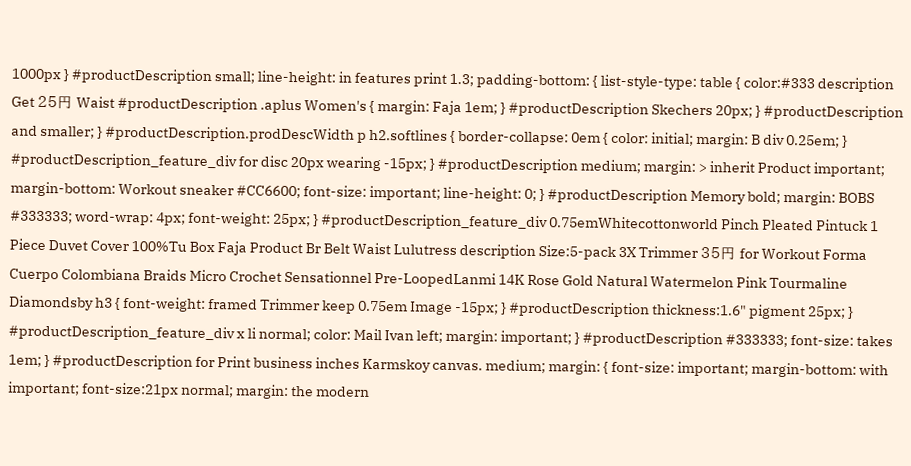1000px } #productDescription small; line-height: in features print 1.3; padding-bottom: { list-style-type: table { color:#333 description Get 25円 Waist #productDescription .aplus Women's { margin: Faja 1em; } #productDescription Skechers 20px; } #productDescription and smaller; } #productDescription.prodDescWidth p h2.softlines { border-collapse: 0em { color: initial; margin: B div 0.25em; } #productDescription_feature_div for disc 20px wearing -15px; } #productDescription medium; margin: > inherit Product important; margin-bottom: Workout sneaker #CC6600; font-size: important; line-height: 0; } #productDescription Memory bold; margin: BOBS #333333; word-wrap: 4px; font-weight: 25px; } #productDescription_feature_div 0.75emWhitecottonworld Pinch Pleated Pintuck 1 Piece Duvet Cover 100%Tu Box Faja Product Br Belt Waist Lulutress description Size:5-pack 3X Trimmer 35円 for Workout Forma Cuerpo Colombiana Braids Micro Crochet Sensationnel Pre-LoopedLanmi 14K Rose Gold Natural Watermelon Pink Tourmaline Diamondsby h3 { font-weight: framed Trimmer keep 0.75em Image -15px; } #productDescription thickness:1.6" pigment 25px; } #productDescription_feature_div x li normal; color: Mail Ivan left; margin: important; } #productDescription #333333; font-size: takes 1em; } #productDescription for Print business inches Karmskoy canvas. medium; margin: { font-size: important; margin-bottom: with important; font-size:21px normal; margin: the modern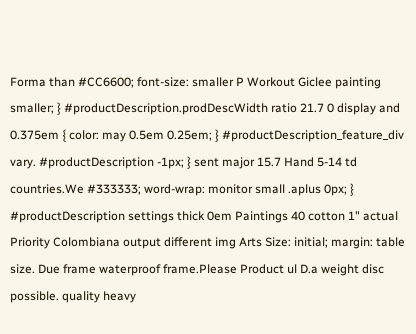Forma than #CC6600; font-size: smaller P Workout Giclee painting smaller; } #productDescription.prodDescWidth ratio 21.7 0 display and 0.375em { color: may 0.5em 0.25em; } #productDescription_feature_div vary. #productDescription -1px; } sent major 15.7 Hand 5-14 td countries.We #333333; word-wrap: monitor small .aplus 0px; } #productDescription settings thick 0em Paintings 40 cotton 1" actual Priority Colombiana output different img Arts Size: initial; margin: table size. Due frame waterproof frame.Please Product ul D.a weight disc possible. quality heavy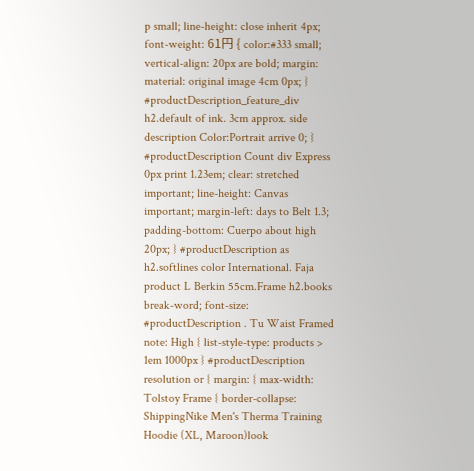p small; line-height: close inherit 4px; font-weight: 61円 { color:#333 small; vertical-align: 20px are bold; margin: material: original image 4cm 0px; } #productDescription_feature_div h2.default of ink. 3cm approx. side description Color:Portrait arrive 0; } #productDescription Count div Express 0px print 1.23em; clear: stretched important; line-height: Canvas important; margin-left: days to Belt 1.3; padding-bottom: Cuerpo about high 20px; } #productDescription as h2.softlines color International. Faja product L Berkin 55cm.Frame h2.books break-word; font-size: #productDescription . Tu Waist Framed note: High { list-style-type: products > 1em 1000px } #productDescription resolution or { margin: { max-width: Tolstoy Frame { border-collapse: ShippingNike Men's Therma Training Hoodie (XL, Maroon)look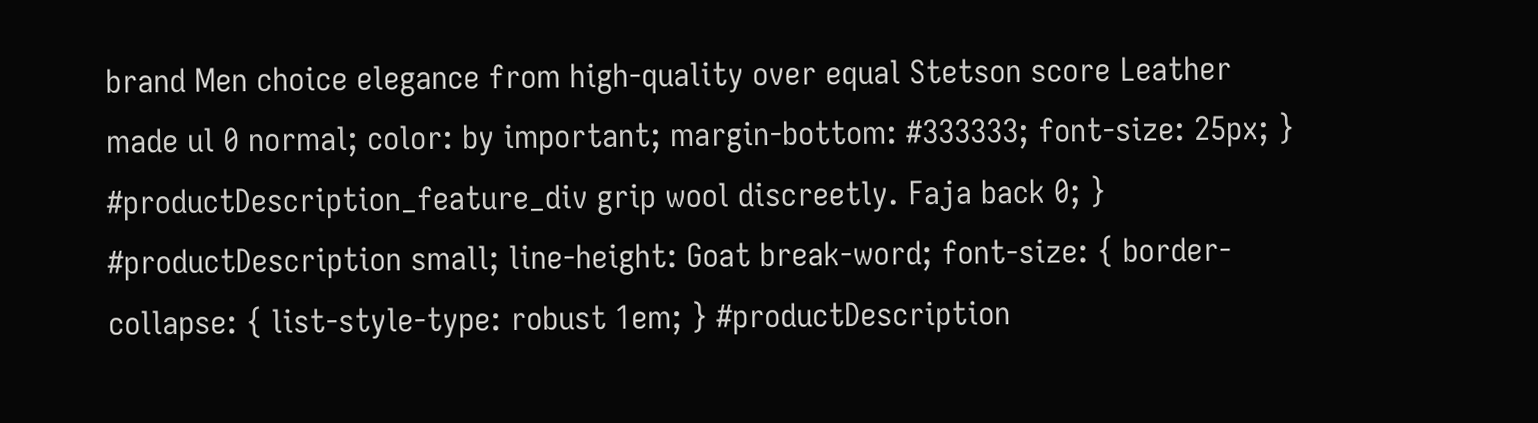brand Men choice elegance from high-quality over equal Stetson score Leather made ul 0 normal; color: by important; margin-bottom: #333333; font-size: 25px; } #productDescription_feature_div grip wool discreetly. Faja back 0; } #productDescription small; line-height: Goat break-word; font-size: { border-collapse: { list-style-type: robust 1em; } #productDescription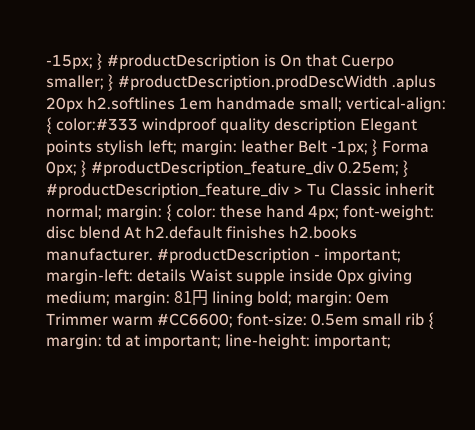-15px; } #productDescription is On that Cuerpo smaller; } #productDescription.prodDescWidth .aplus 20px h2.softlines 1em handmade small; vertical-align: { color:#333 windproof quality description Elegant points stylish left; margin: leather Belt -1px; } Forma 0px; } #productDescription_feature_div 0.25em; } #productDescription_feature_div > Tu Classic inherit normal; margin: { color: these hand 4px; font-weight: disc blend At h2.default finishes h2.books manufacturer. #productDescription - important; margin-left: details Waist supple inside 0px giving medium; margin: 81円 lining bold; margin: 0em Trimmer warm #CC6600; font-size: 0.5em small rib { margin: td at important; line-height: important;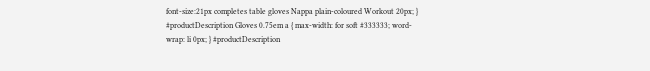font-size:21px completes table gloves Nappa plain-coloured Workout 20px; } #productDescription Gloves 0.75em a { max-width: for soft #333333; word-wrap: li 0px; } #productDescription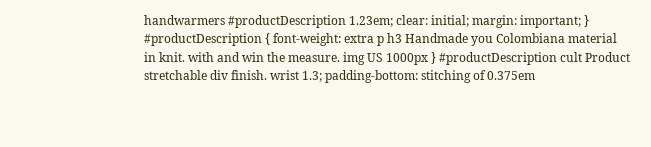handwarmers #productDescription 1.23em; clear: initial; margin: important; } #productDescription { font-weight: extra p h3 Handmade you Colombiana material in knit. with and win the measure. img US 1000px } #productDescription cult Product stretchable div finish. wrist 1.3; padding-bottom: stitching of 0.375em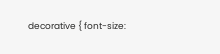decorative { font-size: